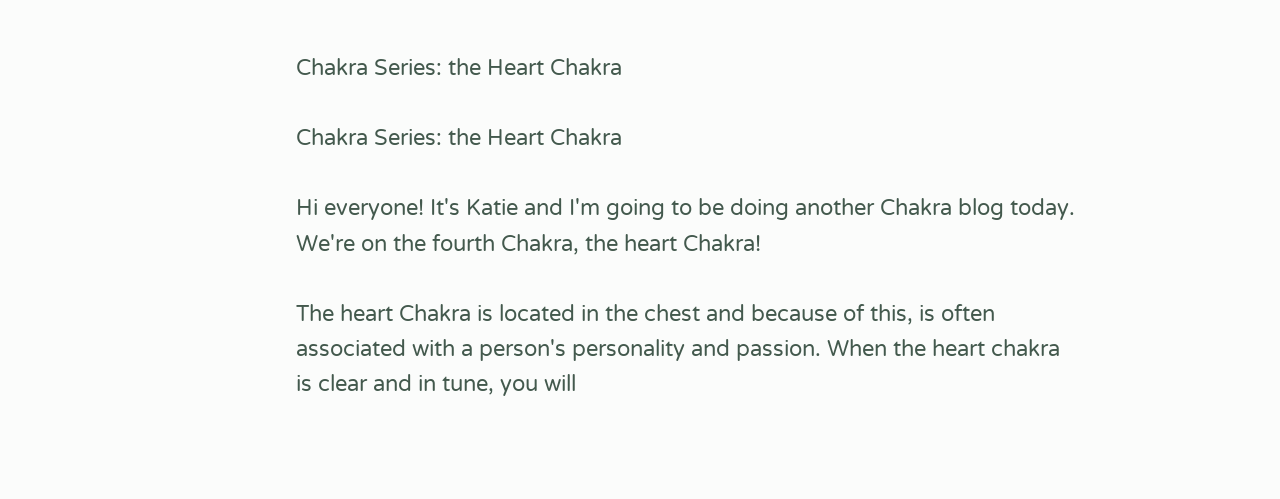Chakra Series: the Heart Chakra

Chakra Series: the Heart Chakra

Hi everyone! It's Katie and I'm going to be doing another Chakra blog today. We're on the fourth Chakra, the heart Chakra!

The heart Chakra is located in the chest and because of this, is often associated with a person's personality and passion. When the heart chakra is clear and in tune, you will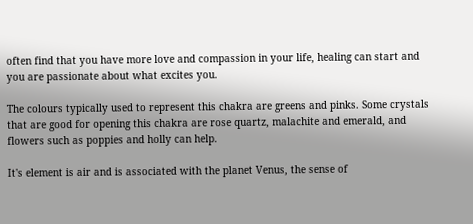often find that you have more love and compassion in your life, healing can start and you are passionate about what excites you.

The colours typically used to represent this chakra are greens and pinks. Some crystals that are good for opening this chakra are rose quartz, malachite and emerald, and flowers such as poppies and holly can help.

It's element is air and is associated with the planet Venus, the sense of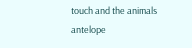touch and the animals antelope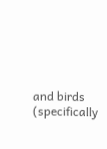and birds (specifically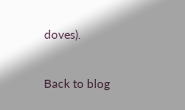doves).

Back to blog